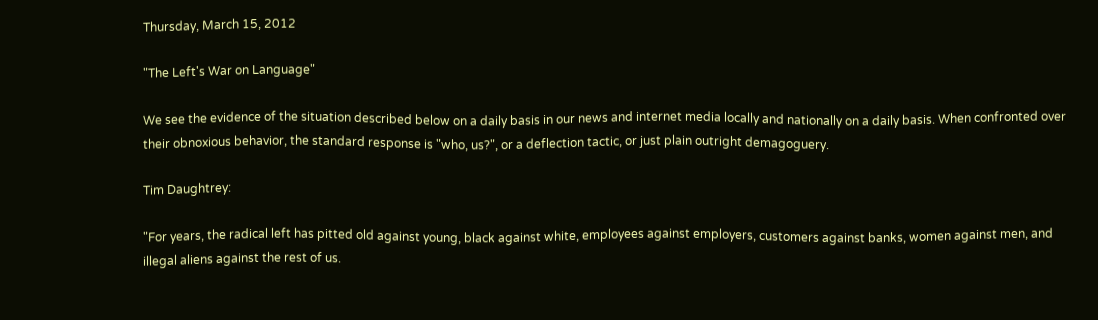Thursday, March 15, 2012

"The Left's War on Language"

We see the evidence of the situation described below on a daily basis in our news and internet media locally and nationally on a daily basis. When confronted over their obnoxious behavior, the standard response is "who, us?", or a deflection tactic, or just plain outright demagoguery.

Tim Daughtrey:

"For years, the radical left has pitted old against young, black against white, employees against employers, customers against banks, women against men, and illegal aliens against the rest of us.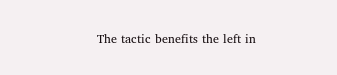The tactic benefits the left in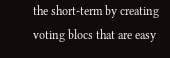the short-term by creating voting blocs that are easy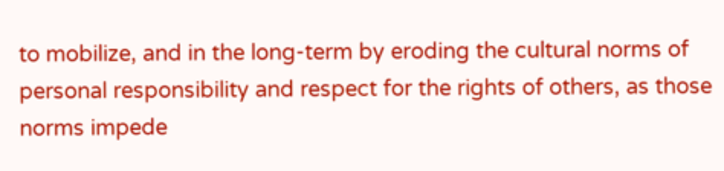to mobilize, and in the long-term by eroding the cultural norms of personal responsibility and respect for the rights of others, as those norms impede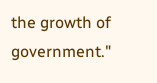the growth of government."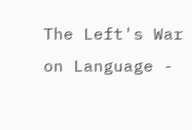The Left's War on Language -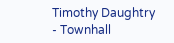Timothy Daughtry - Townhall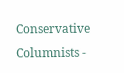Conservative Columnists -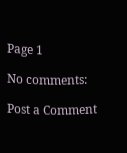Page 1

No comments:

Post a Comment